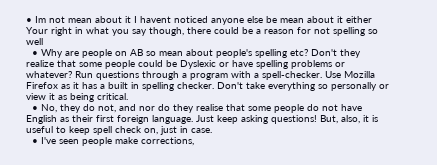• Im not mean about it I havent noticed anyone else be mean about it either Your right in what you say though, there could be a reason for not spelling so well
  • Why are people on AB so mean about people's spelling etc? Don't they realize that some people could be Dyslexic or have spelling problems or whatever? Run questions through a program with a spell-checker. Use Mozilla Firefox as it has a built in spelling checker. Don't take everything so personally or view it as being critical.
  • No, they do not, and nor do they realise that some people do not have English as their first foreign language. Just keep asking questions! But, also, it is useful to keep spell check on, just in case.
  • I've seen people make corrections,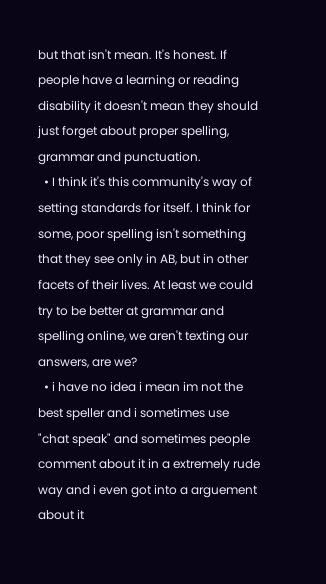but that isn't mean. It's honest. If people have a learning or reading disability it doesn't mean they should just forget about proper spelling, grammar and punctuation.
  • I think it's this community's way of setting standards for itself. I think for some, poor spelling isn't something that they see only in AB, but in other facets of their lives. At least we could try to be better at grammar and spelling online, we aren't texting our answers, are we?
  • i have no idea i mean im not the best speller and i sometimes use "chat speak" and sometimes people comment about it in a extremely rude way and i even got into a arguement about it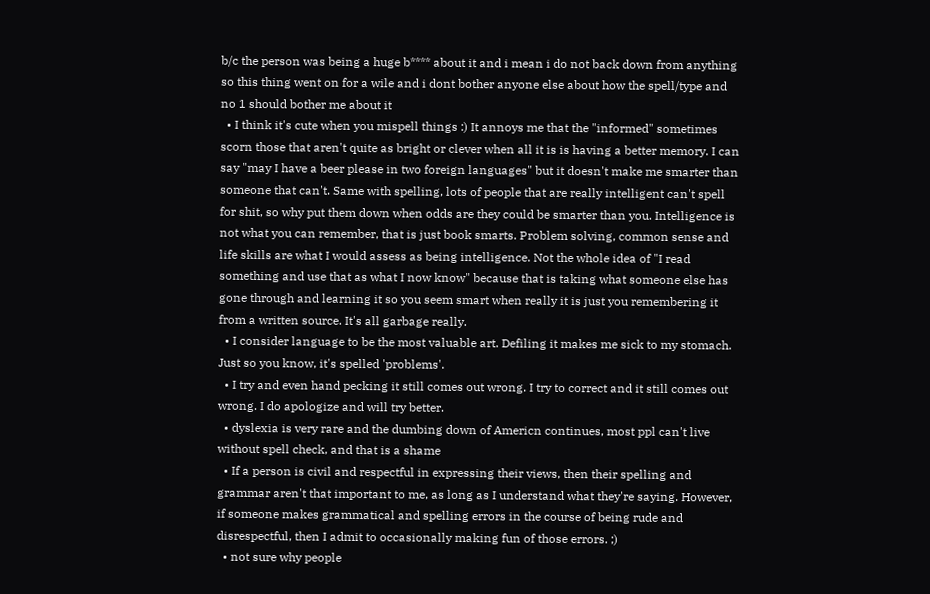b/c the person was being a huge b**** about it and i mean i do not back down from anything so this thing went on for a wile and i dont bother anyone else about how the spell/type and no 1 should bother me about it
  • I think it's cute when you mispell things :) It annoys me that the "informed" sometimes scorn those that aren't quite as bright or clever when all it is is having a better memory. I can say "may I have a beer please in two foreign languages" but it doesn't make me smarter than someone that can't. Same with spelling, lots of people that are really intelligent can't spell for shit, so why put them down when odds are they could be smarter than you. Intelligence is not what you can remember, that is just book smarts. Problem solving, common sense and life skills are what I would assess as being intelligence. Not the whole idea of "I read something and use that as what I now know" because that is taking what someone else has gone through and learning it so you seem smart when really it is just you remembering it from a written source. It's all garbage really.
  • I consider language to be the most valuable art. Defiling it makes me sick to my stomach. Just so you know, it's spelled 'problems'.
  • I try and even hand pecking it still comes out wrong. I try to correct and it still comes out wrong. I do apologize and will try better.
  • dyslexia is very rare and the dumbing down of Americn continues, most ppl can't live without spell check, and that is a shame
  • If a person is civil and respectful in expressing their views, then their spelling and grammar aren't that important to me, as long as I understand what they're saying. However, if someone makes grammatical and spelling errors in the course of being rude and disrespectful, then I admit to occasionally making fun of those errors. ;)
  • not sure why people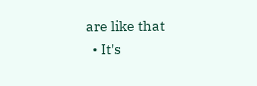are like that
  • It's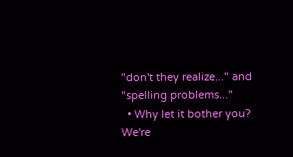"don't they realize..." and "spelling problems..."
  • Why let it bother you? We're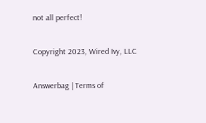not all perfect!

Copyright 2023, Wired Ivy, LLC

Answerbag | Terms of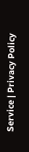Service | Privacy Policy